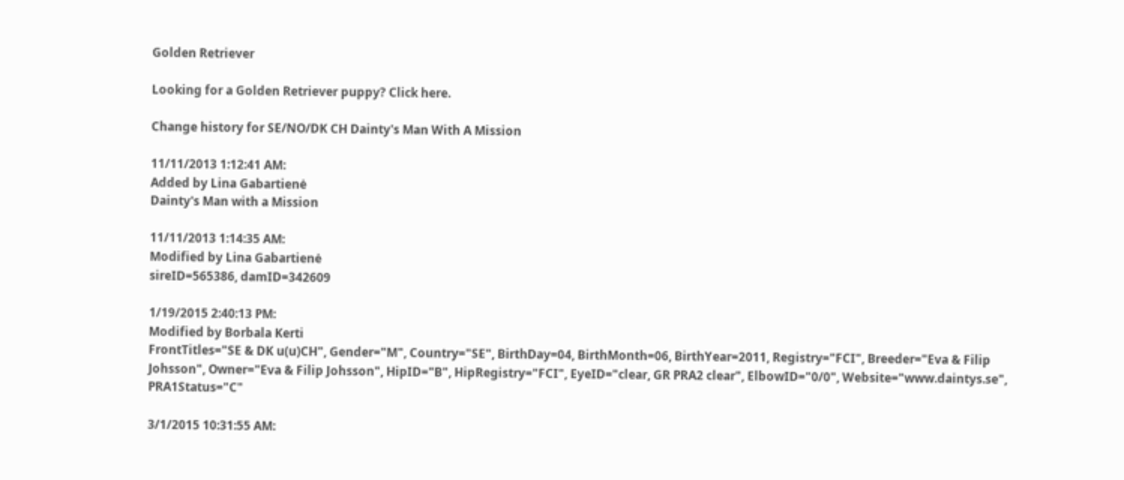Golden Retriever

Looking for a Golden Retriever puppy? Click here.

Change history for SE/NO/DK CH Dainty's Man With A Mission

11/11/2013 1:12:41 AM:
Added by Lina Gabartienė
Dainty's Man with a Mission

11/11/2013 1:14:35 AM:
Modified by Lina Gabartienė
sireID=565386, damID=342609

1/19/2015 2:40:13 PM:
Modified by Borbala Kerti
FrontTitles="SE & DK u(u)CH", Gender="M", Country="SE", BirthDay=04, BirthMonth=06, BirthYear=2011, Registry="FCI", Breeder="Eva & Filip Johsson", Owner="Eva & Filip Johsson", HipID="B", HipRegistry="FCI", EyeID="clear, GR PRA2 clear", ElbowID="0/0", Website="www.daintys.se", PRA1Status="C"

3/1/2015 10:31:55 AM: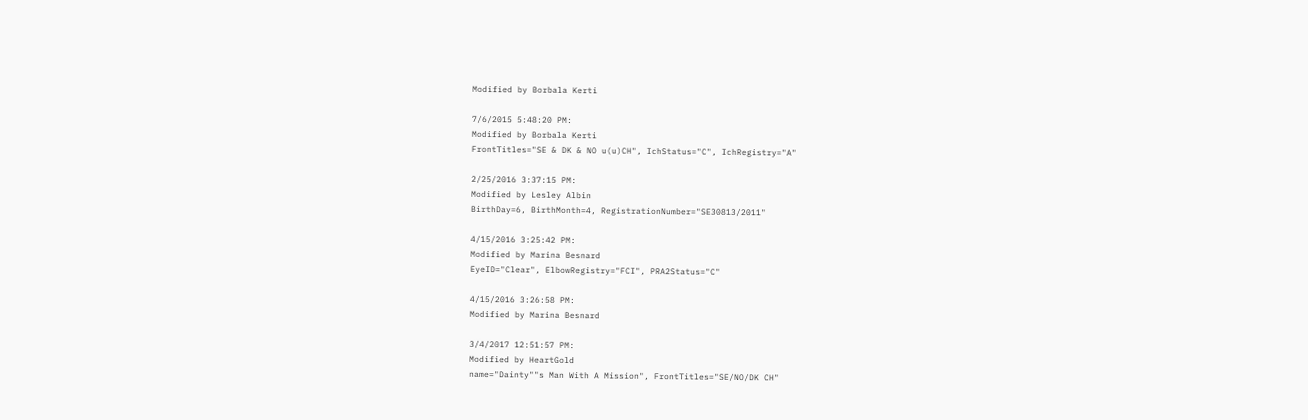Modified by Borbala Kerti

7/6/2015 5:48:20 PM:
Modified by Borbala Kerti
FrontTitles="SE & DK & NO u(u)CH", IchStatus="C", IchRegistry="A"

2/25/2016 3:37:15 PM:
Modified by Lesley Albin
BirthDay=6, BirthMonth=4, RegistrationNumber="SE30813/2011"

4/15/2016 3:25:42 PM:
Modified by Marina Besnard
EyeID="Clear", ElbowRegistry="FCI", PRA2Status="C"

4/15/2016 3:26:58 PM:
Modified by Marina Besnard

3/4/2017 12:51:57 PM:
Modified by HeartGold
name="Dainty""s Man With A Mission", FrontTitles="SE/NO/DK CH"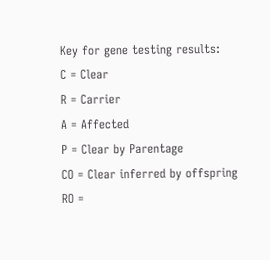Key for gene testing results:
C = Clear
R = Carrier
A = Affected
P = Clear by Parentage
CO = Clear inferred by offspring
RO =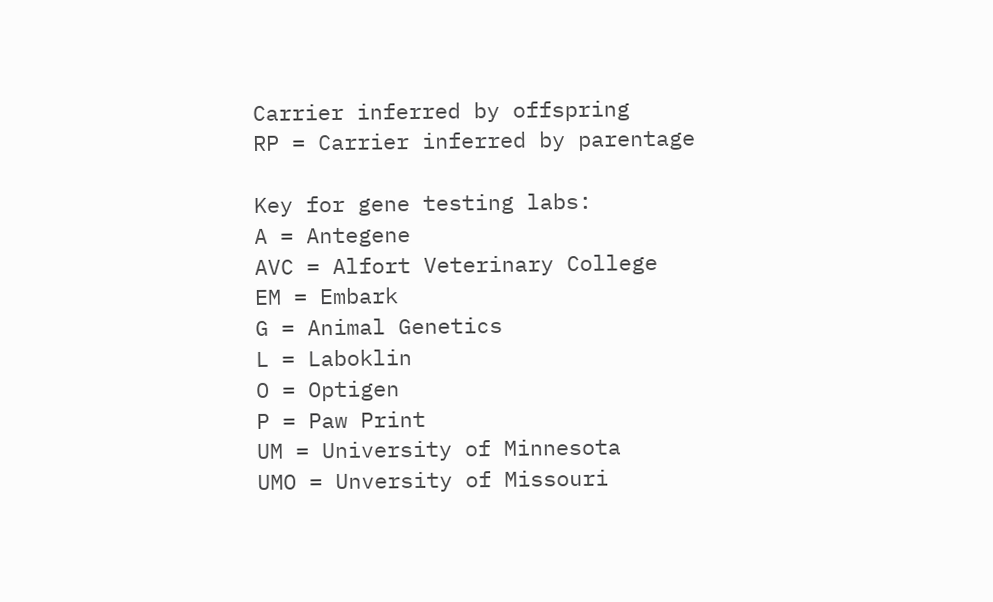Carrier inferred by offspring
RP = Carrier inferred by parentage

Key for gene testing labs:
A = Antegene
AVC = Alfort Veterinary College
EM = Embark
G = Animal Genetics
L = Laboklin
O = Optigen
P = Paw Print
UM = University of Minnesota
UMO = Unversity of Missouri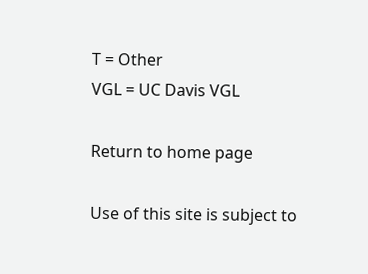T = Other
VGL = UC Davis VGL

Return to home page

Use of this site is subject to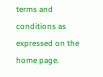terms and conditions as expressed on the home page.